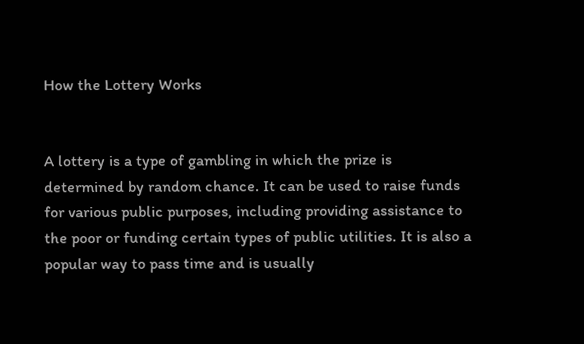How the Lottery Works


A lottery is a type of gambling in which the prize is determined by random chance. It can be used to raise funds for various public purposes, including providing assistance to the poor or funding certain types of public utilities. It is also a popular way to pass time and is usually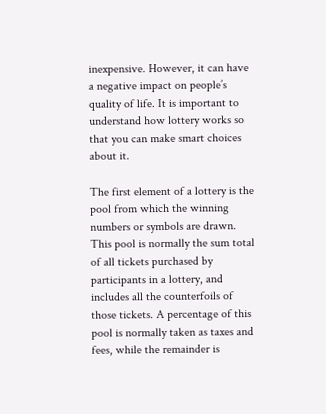inexpensive. However, it can have a negative impact on people’s quality of life. It is important to understand how lottery works so that you can make smart choices about it.

The first element of a lottery is the pool from which the winning numbers or symbols are drawn. This pool is normally the sum total of all tickets purchased by participants in a lottery, and includes all the counterfoils of those tickets. A percentage of this pool is normally taken as taxes and fees, while the remainder is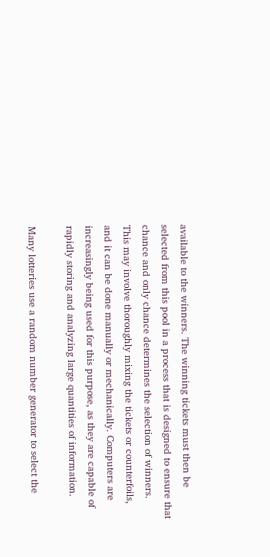available to the winners. The winning tickets must then be selected from this pool in a process that is designed to ensure that chance and only chance determines the selection of winners. This may involve thoroughly mixing the tickets or counterfoils, and it can be done manually or mechanically. Computers are increasingly being used for this purpose, as they are capable of rapidly storing and analyzing large quantities of information.

Many lotteries use a random number generator to select the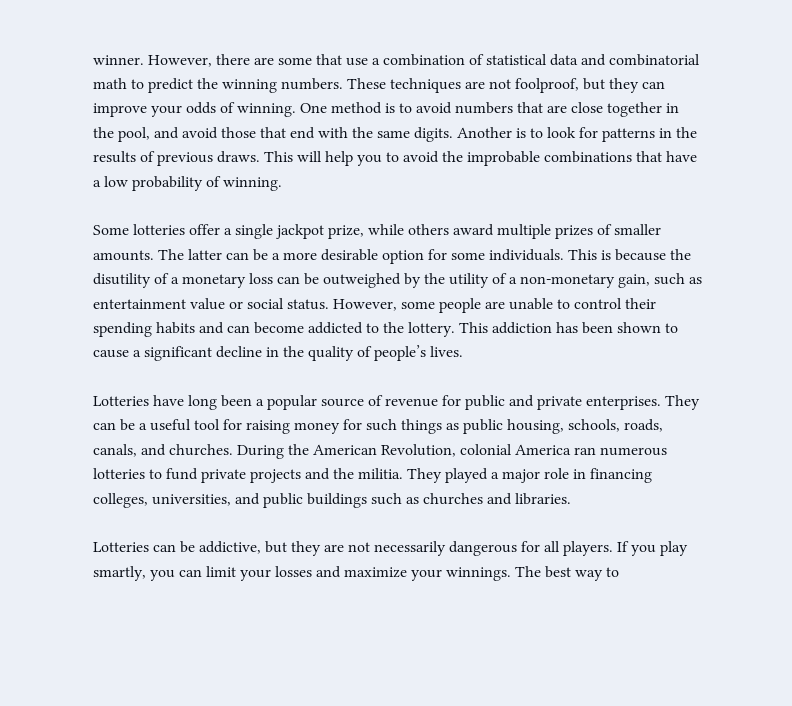winner. However, there are some that use a combination of statistical data and combinatorial math to predict the winning numbers. These techniques are not foolproof, but they can improve your odds of winning. One method is to avoid numbers that are close together in the pool, and avoid those that end with the same digits. Another is to look for patterns in the results of previous draws. This will help you to avoid the improbable combinations that have a low probability of winning.

Some lotteries offer a single jackpot prize, while others award multiple prizes of smaller amounts. The latter can be a more desirable option for some individuals. This is because the disutility of a monetary loss can be outweighed by the utility of a non-monetary gain, such as entertainment value or social status. However, some people are unable to control their spending habits and can become addicted to the lottery. This addiction has been shown to cause a significant decline in the quality of people’s lives.

Lotteries have long been a popular source of revenue for public and private enterprises. They can be a useful tool for raising money for such things as public housing, schools, roads, canals, and churches. During the American Revolution, colonial America ran numerous lotteries to fund private projects and the militia. They played a major role in financing colleges, universities, and public buildings such as churches and libraries.

Lotteries can be addictive, but they are not necessarily dangerous for all players. If you play smartly, you can limit your losses and maximize your winnings. The best way to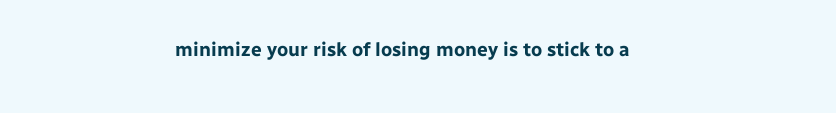minimize your risk of losing money is to stick to a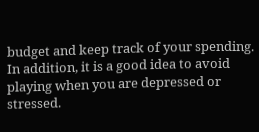budget and keep track of your spending. In addition, it is a good idea to avoid playing when you are depressed or stressed.